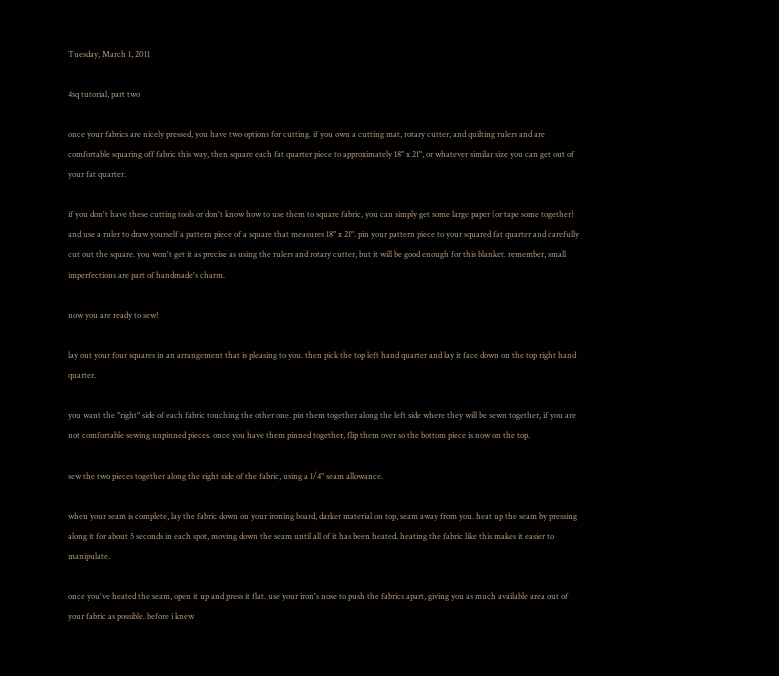Tuesday, March 1, 2011

4sq tutorial, part two

once your fabrics are nicely pressed, you have two options for cutting. if you own a cutting mat, rotary cutter, and quilting rulers and are comfortable squaring off fabric this way, then square each fat quarter piece to approximately 18" x 21", or whatever similar size you can get out of your fat quarter.

if you don't have these cutting tools or don't know how to use them to square fabric, you can simply get some large paper (or tape some together) and use a ruler to draw yourself a pattern piece of a square that measures 18" x 21". pin your pattern piece to your squared fat quarter and carefully cut out the square. you won't get it as precise as using the rulers and rotary cutter, but it will be good enough for this blanket. remember, small imperfections are part of handmade's charm.

now you are ready to sew!

lay out your four squares in an arrangement that is pleasing to you. then pick the top left hand quarter and lay it face down on the top right hand quarter.

you want the "right" side of each fabric touching the other one. pin them together along the left side where they will be sewn together, if you are not comfortable sewing unpinned pieces. once you have them pinned together, flip them over so the bottom piece is now on the top.

sew the two pieces together along the right side of the fabric, using a 1/4" seam allowance.

when your seam is complete, lay the fabric down on your ironing board, darker material on top, seam away from you. heat up the seam by pressing along it for about 5 seconds in each spot, moving down the seam until all of it has been heated. heating the fabric like this makes it easier to manipulate.

once you've heated the seam, open it up and press it flat. use your iron's nose to push the fabrics apart, giving you as much available area out of your fabric as possible. before i knew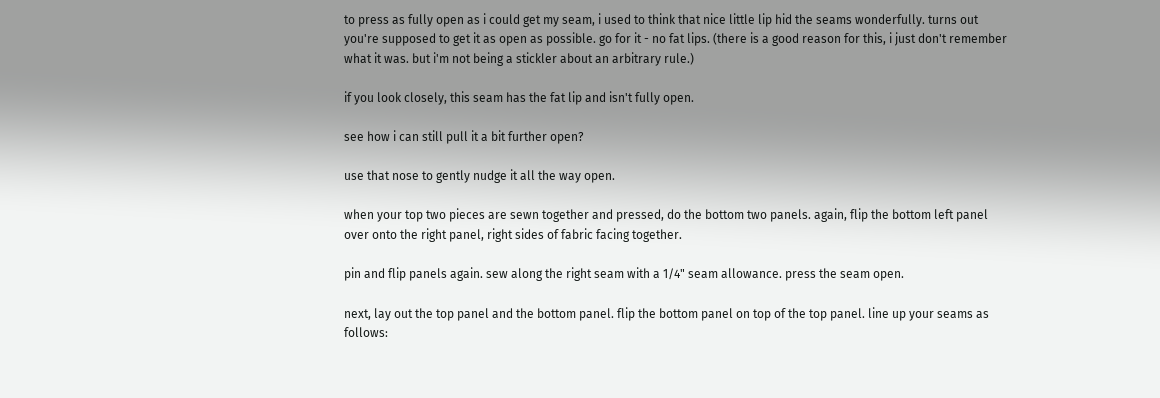to press as fully open as i could get my seam, i used to think that nice little lip hid the seams wonderfully. turns out you're supposed to get it as open as possible. go for it - no fat lips. (there is a good reason for this, i just don't remember what it was. but i'm not being a stickler about an arbitrary rule.)

if you look closely, this seam has the fat lip and isn't fully open.

see how i can still pull it a bit further open?

use that nose to gently nudge it all the way open.

when your top two pieces are sewn together and pressed, do the bottom two panels. again, flip the bottom left panel over onto the right panel, right sides of fabric facing together.

pin and flip panels again. sew along the right seam with a 1/4" seam allowance. press the seam open.

next, lay out the top panel and the bottom panel. flip the bottom panel on top of the top panel. line up your seams as follows: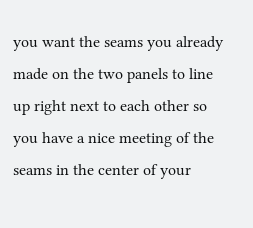you want the seams you already made on the two panels to line up right next to each other so you have a nice meeting of the seams in the center of your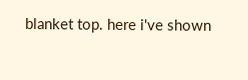blanket top. here i've shown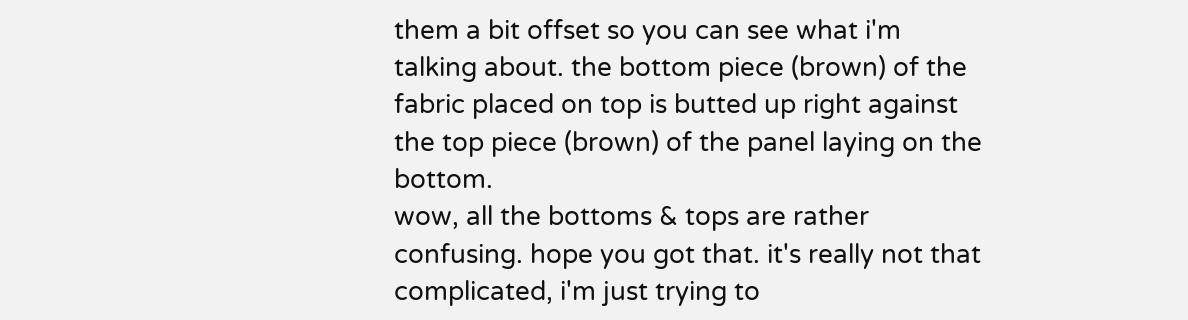them a bit offset so you can see what i'm talking about. the bottom piece (brown) of the fabric placed on top is butted up right against the top piece (brown) of the panel laying on the bottom.
wow, all the bottoms & tops are rather confusing. hope you got that. it's really not that complicated, i'm just trying to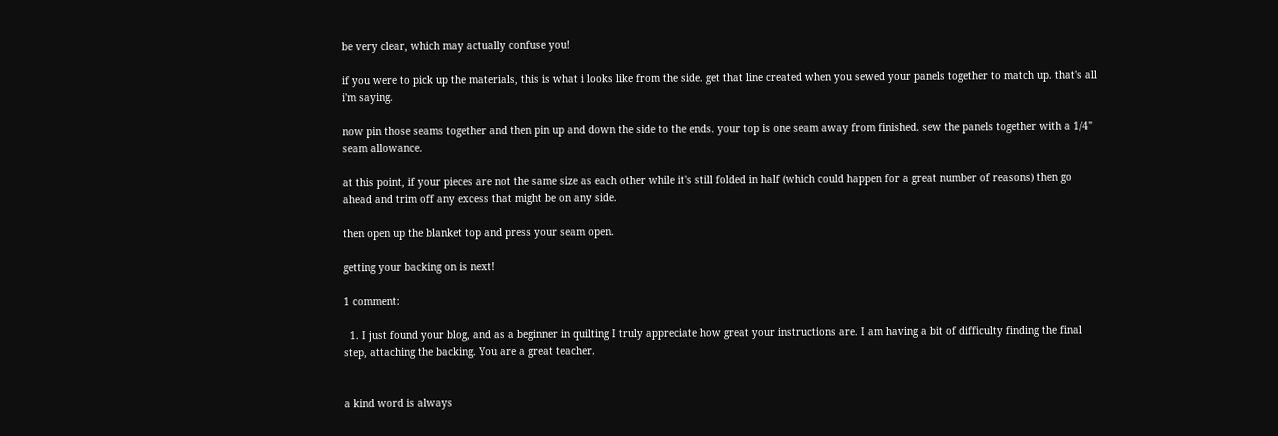be very clear, which may actually confuse you!

if you were to pick up the materials, this is what i looks like from the side. get that line created when you sewed your panels together to match up. that's all i'm saying.

now pin those seams together and then pin up and down the side to the ends. your top is one seam away from finished. sew the panels together with a 1/4" seam allowance.

at this point, if your pieces are not the same size as each other while it's still folded in half (which could happen for a great number of reasons) then go ahead and trim off any excess that might be on any side.

then open up the blanket top and press your seam open.

getting your backing on is next!

1 comment:

  1. I just found your blog, and as a beginner in quilting I truly appreciate how great your instructions are. I am having a bit of difficulty finding the final step, attaching the backing. You are a great teacher.


a kind word is always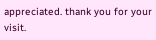appreciated. thank you for your visit.